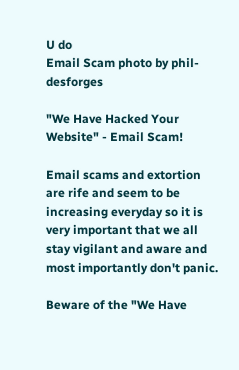U do
Email Scam photo by phil-desforges

"We Have Hacked Your Website" - Email Scam!

Email scams and extortion are rife and seem to be increasing everyday so it is very important that we all stay vigilant and aware and most importantly don't panic.

Beware of the "We Have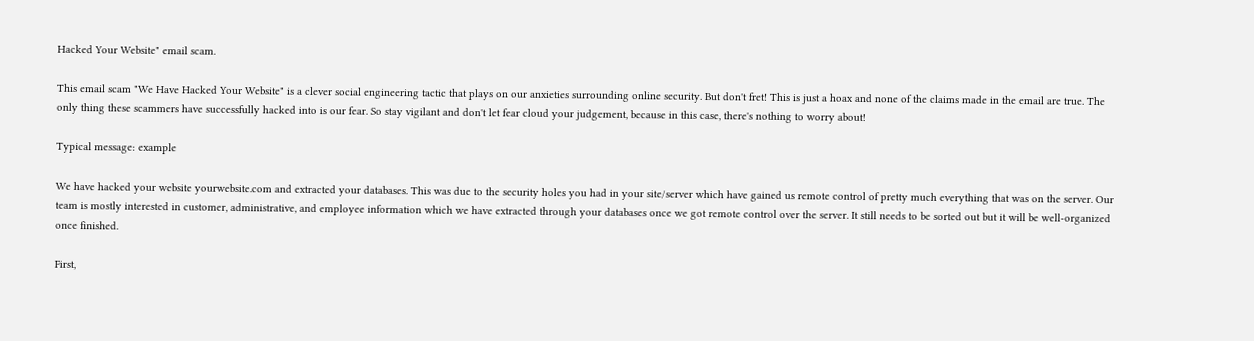Hacked Your Website" email scam.

This email scam "We Have Hacked Your Website" is a clever social engineering tactic that plays on our anxieties surrounding online security. But don't fret! This is just a hoax and none of the claims made in the email are true. The only thing these scammers have successfully hacked into is our fear. So stay vigilant and don't let fear cloud your judgement, because in this case, there's nothing to worry about!

Typical message: example

We have hacked your website yourwebsite.com and extracted your databases. This was due to the security holes you had in your site/server which have gained us remote control of pretty much everything that was on the server. Our team is mostly interested in customer, administrative, and employee information which we have extracted through your databases once we got remote control over the server. It still needs to be sorted out but it will be well-organized once finished.

First,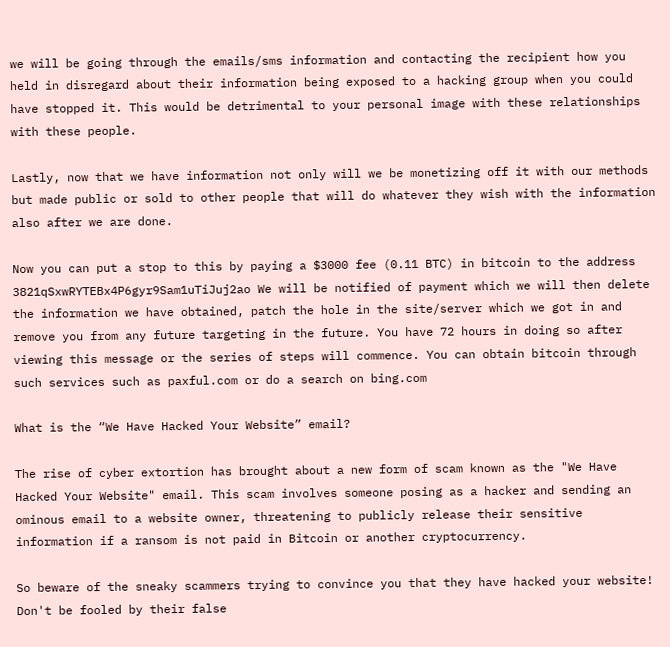we will be going through the emails/sms information and contacting the recipient how you held in disregard about their information being exposed to a hacking group when you could have stopped it. This would be detrimental to your personal image with these relationships with these people.

Lastly, now that we have information not only will we be monetizing off it with our methods but made public or sold to other people that will do whatever they wish with the information also after we are done.

Now you can put a stop to this by paying a $3000 fee (0.11 BTC) in bitcoin to the address 3821qSxwRYTEBx4P6gyr9Sam1uTiJuj2ao We will be notified of payment which we will then delete the information we have obtained, patch the hole in the site/server which we got in and remove you from any future targeting in the future. You have 72 hours in doing so after viewing this message or the series of steps will commence. You can obtain bitcoin through such services such as paxful.com or do a search on bing.com

What is the “We Have Hacked Your Website” email?

The rise of cyber extortion has brought about a new form of scam known as the "We Have Hacked Your Website" email. This scam involves someone posing as a hacker and sending an ominous email to a website owner, threatening to publicly release their sensitive information if a ransom is not paid in Bitcoin or another cryptocurrency.

So beware of the sneaky scammers trying to convince you that they have hacked your website! Don't be fooled by their false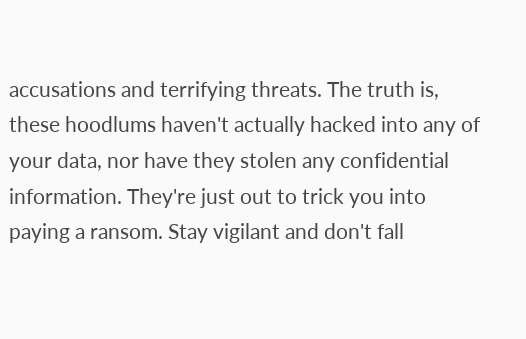accusations and terrifying threats. The truth is, these hoodlums haven't actually hacked into any of your data, nor have they stolen any confidential information. They're just out to trick you into paying a ransom. Stay vigilant and don't fall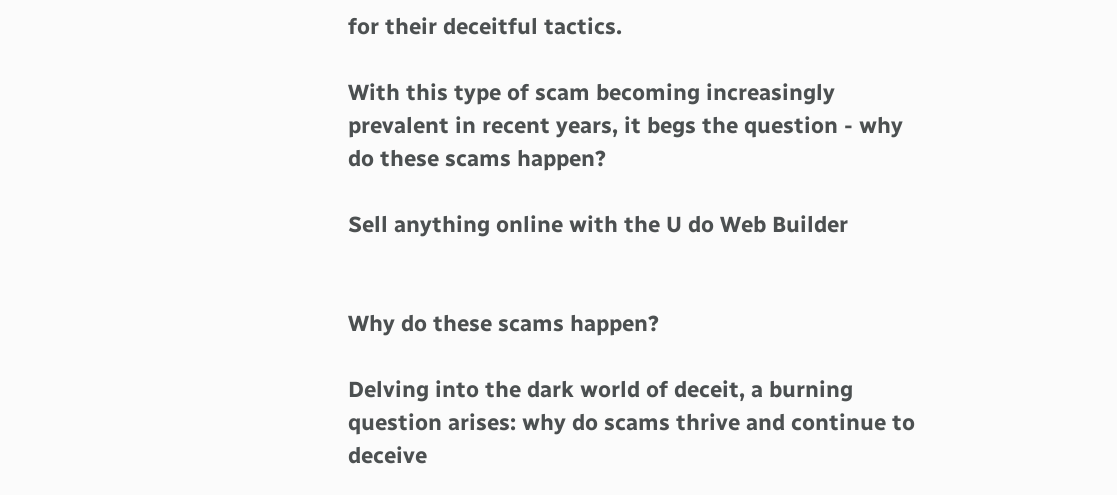for their deceitful tactics.

With this type of scam becoming increasingly prevalent in recent years, it begs the question - why do these scams happen?

Sell anything online with the U do Web Builder


Why do these scams happen?

Delving into the dark world of deceit, a burning question arises: why do scams thrive and continue to deceive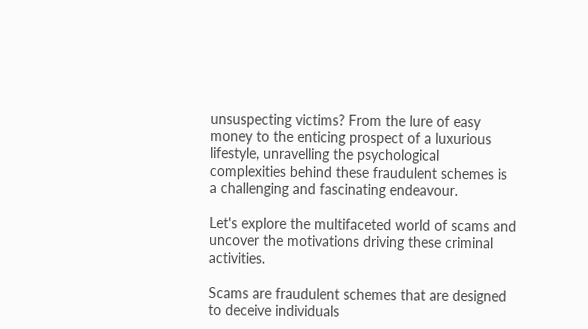unsuspecting victims? From the lure of easy money to the enticing prospect of a luxurious lifestyle, unravelling the psychological complexities behind these fraudulent schemes is a challenging and fascinating endeavour.

Let's explore the multifaceted world of scams and uncover the motivations driving these criminal activities.

Scams are fraudulent schemes that are designed to deceive individuals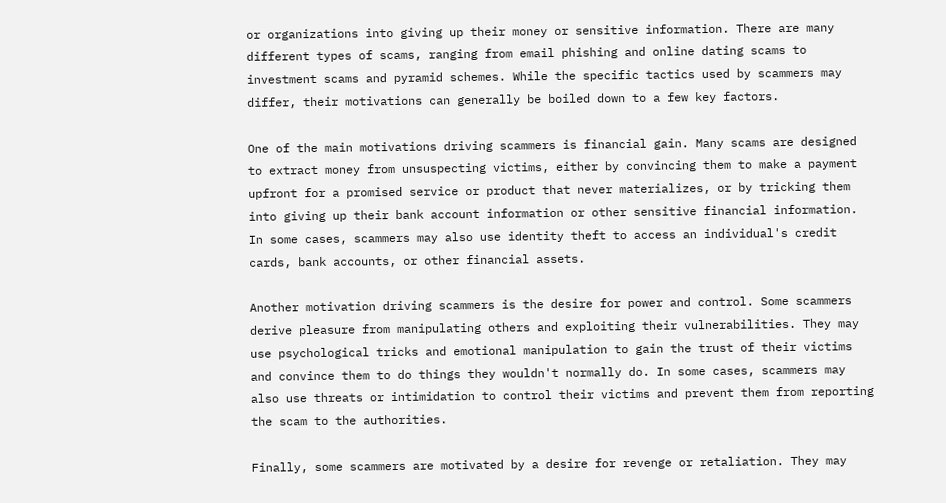or organizations into giving up their money or sensitive information. There are many different types of scams, ranging from email phishing and online dating scams to investment scams and pyramid schemes. While the specific tactics used by scammers may differ, their motivations can generally be boiled down to a few key factors.

One of the main motivations driving scammers is financial gain. Many scams are designed to extract money from unsuspecting victims, either by convincing them to make a payment upfront for a promised service or product that never materializes, or by tricking them into giving up their bank account information or other sensitive financial information. In some cases, scammers may also use identity theft to access an individual's credit cards, bank accounts, or other financial assets.

Another motivation driving scammers is the desire for power and control. Some scammers derive pleasure from manipulating others and exploiting their vulnerabilities. They may use psychological tricks and emotional manipulation to gain the trust of their victims and convince them to do things they wouldn't normally do. In some cases, scammers may also use threats or intimidation to control their victims and prevent them from reporting the scam to the authorities.

Finally, some scammers are motivated by a desire for revenge or retaliation. They may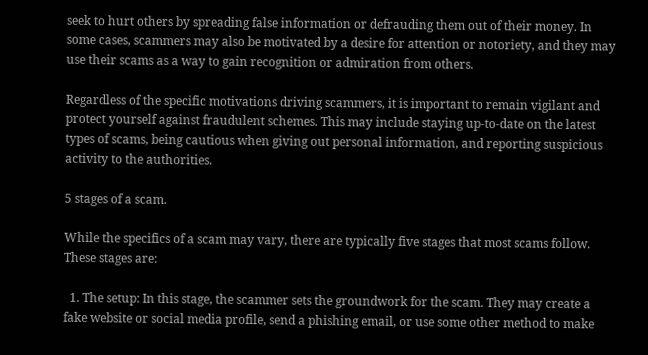seek to hurt others by spreading false information or defrauding them out of their money. In some cases, scammers may also be motivated by a desire for attention or notoriety, and they may use their scams as a way to gain recognition or admiration from others.

Regardless of the specific motivations driving scammers, it is important to remain vigilant and protect yourself against fraudulent schemes. This may include staying up-to-date on the latest types of scams, being cautious when giving out personal information, and reporting suspicious activity to the authorities.

5 stages of a scam.

While the specifics of a scam may vary, there are typically five stages that most scams follow. These stages are:

  1. The setup: In this stage, the scammer sets the groundwork for the scam. They may create a fake website or social media profile, send a phishing email, or use some other method to make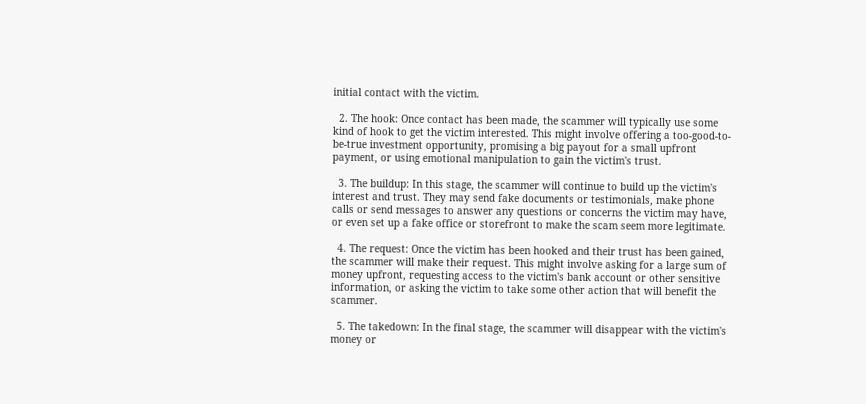initial contact with the victim.

  2. The hook: Once contact has been made, the scammer will typically use some kind of hook to get the victim interested. This might involve offering a too-good-to-be-true investment opportunity, promising a big payout for a small upfront payment, or using emotional manipulation to gain the victim's trust.

  3. The buildup: In this stage, the scammer will continue to build up the victim's interest and trust. They may send fake documents or testimonials, make phone calls or send messages to answer any questions or concerns the victim may have, or even set up a fake office or storefront to make the scam seem more legitimate.

  4. The request: Once the victim has been hooked and their trust has been gained, the scammer will make their request. This might involve asking for a large sum of money upfront, requesting access to the victim's bank account or other sensitive information, or asking the victim to take some other action that will benefit the scammer.

  5. The takedown: In the final stage, the scammer will disappear with the victim's money or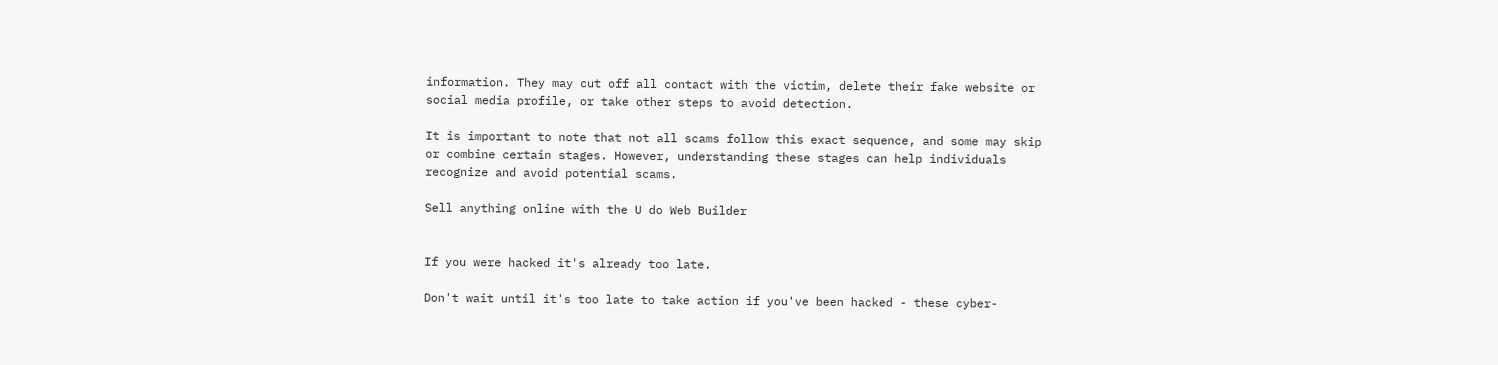information. They may cut off all contact with the victim, delete their fake website or social media profile, or take other steps to avoid detection.

It is important to note that not all scams follow this exact sequence, and some may skip or combine certain stages. However, understanding these stages can help individuals recognize and avoid potential scams.

Sell anything online with the U do Web Builder


If you were hacked it's already too late.

Don't wait until it's too late to take action if you've been hacked - these cyber-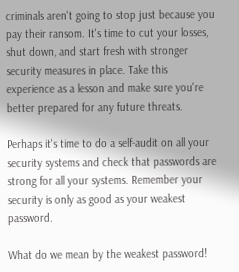criminals aren't going to stop just because you pay their ransom. It's time to cut your losses, shut down, and start fresh with stronger security measures in place. Take this experience as a lesson and make sure you're better prepared for any future threats.

Perhaps it's time to do a self-audit on all your security systems and check that passwords are strong for all your systems. Remember your security is only as good as your weakest password.

What do we mean by the weakest password!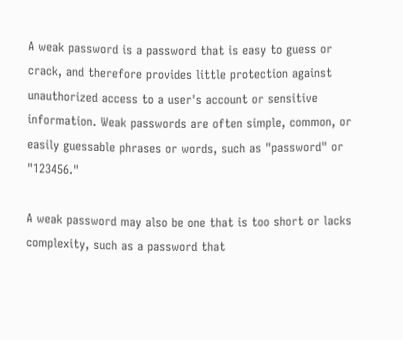A weak password is a password that is easy to guess or crack, and therefore provides little protection against unauthorized access to a user's account or sensitive information. Weak passwords are often simple, common, or easily guessable phrases or words, such as "password" or "123456."

A weak password may also be one that is too short or lacks complexity, such as a password that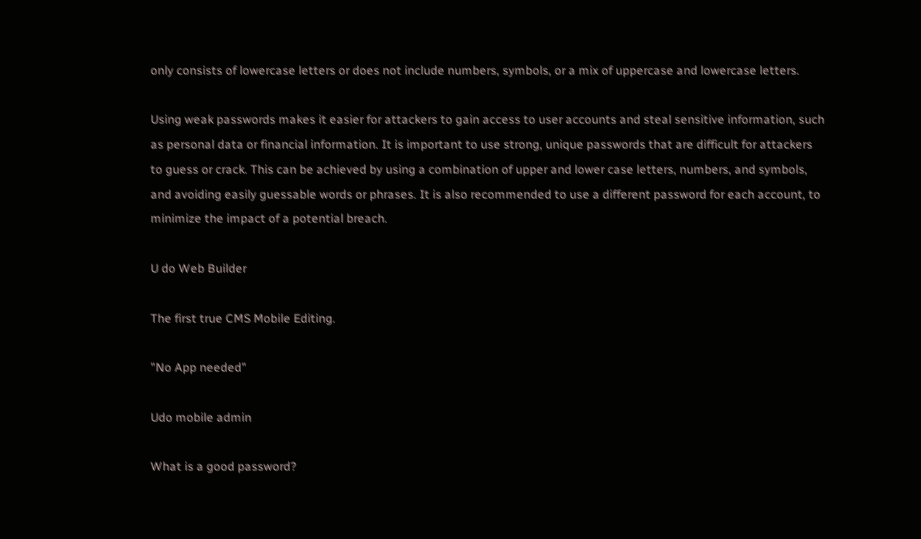only consists of lowercase letters or does not include numbers, symbols, or a mix of uppercase and lowercase letters.

Using weak passwords makes it easier for attackers to gain access to user accounts and steal sensitive information, such as personal data or financial information. It is important to use strong, unique passwords that are difficult for attackers to guess or crack. This can be achieved by using a combination of upper and lower case letters, numbers, and symbols, and avoiding easily guessable words or phrases. It is also recommended to use a different password for each account, to minimize the impact of a potential breach.

U do Web Builder

The first true CMS Mobile Editing.

"No App needed"

Udo mobile admin

What is a good password?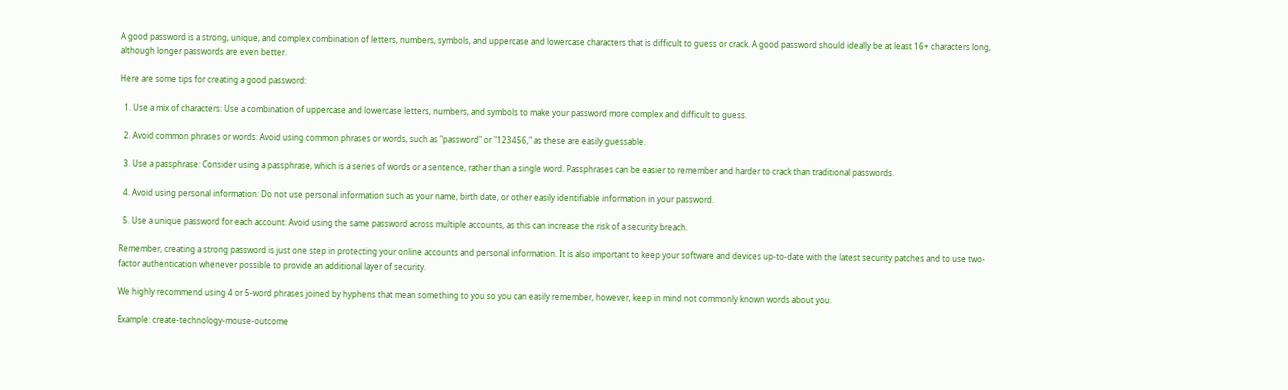A good password is a strong, unique, and complex combination of letters, numbers, symbols, and uppercase and lowercase characters that is difficult to guess or crack. A good password should ideally be at least 16+ characters long, although longer passwords are even better.

Here are some tips for creating a good password:

  1. Use a mix of characters: Use a combination of uppercase and lowercase letters, numbers, and symbols to make your password more complex and difficult to guess.

  2. Avoid common phrases or words: Avoid using common phrases or words, such as "password" or "123456," as these are easily guessable.

  3. Use a passphrase: Consider using a passphrase, which is a series of words or a sentence, rather than a single word. Passphrases can be easier to remember and harder to crack than traditional passwords.

  4. Avoid using personal information: Do not use personal information such as your name, birth date, or other easily identifiable information in your password.

  5. Use a unique password for each account: Avoid using the same password across multiple accounts, as this can increase the risk of a security breach.

Remember, creating a strong password is just one step in protecting your online accounts and personal information. It is also important to keep your software and devices up-to-date with the latest security patches and to use two-factor authentication whenever possible to provide an additional layer of security.

We highly recommend using 4 or 5-word phrases joined by hyphens that mean something to you so you can easily remember, however, keep in mind not commonly known words about you.

Example: create-technology-mouse-outcome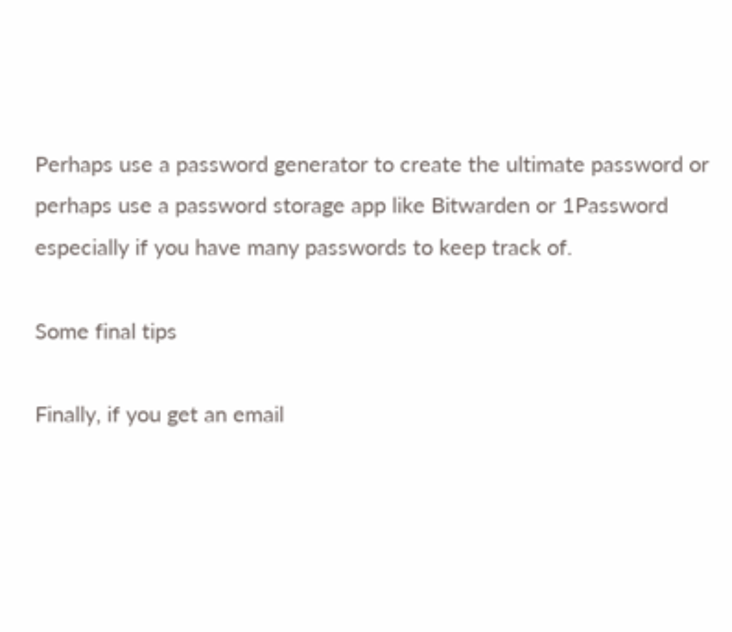Perhaps use a password generator to create the ultimate password or perhaps use a password storage app like Bitwarden or 1Password especially if you have many passwords to keep track of.

Some final tips

Finally, if you get an email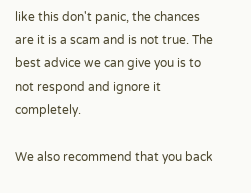like this don't panic, the chances are it is a scam and is not true. The best advice we can give you is to not respond and ignore it completely.

We also recommend that you back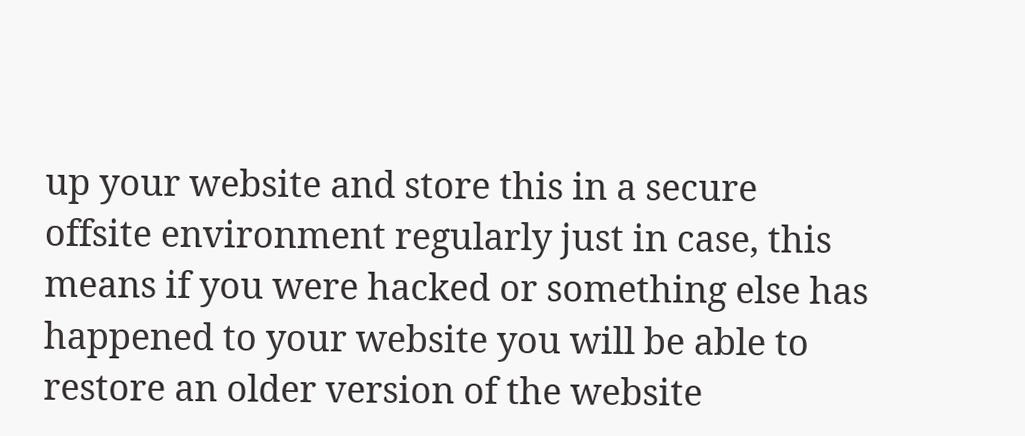up your website and store this in a secure offsite environment regularly just in case, this means if you were hacked or something else has happened to your website you will be able to restore an older version of the website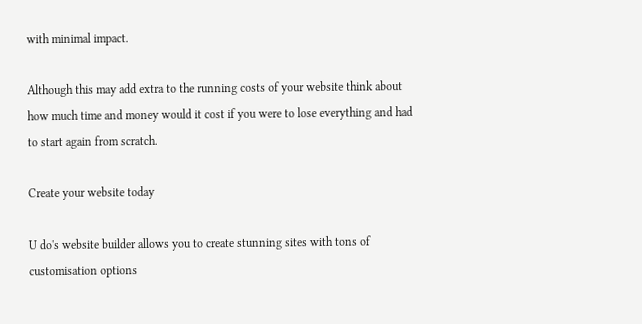with minimal impact.

Although this may add extra to the running costs of your website think about how much time and money would it cost if you were to lose everything and had to start again from scratch.

Create your website today

U do's website builder allows you to create stunning sites with tons of customisation options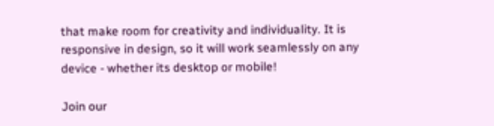that make room for creativity and individuality. It is responsive in design, so it will work seamlessly on any device - whether its desktop or mobile!

Join our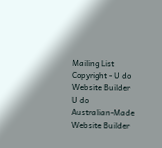Mailing List
Copyright - U do Website Builder
U do
Australian-Made Website Builder